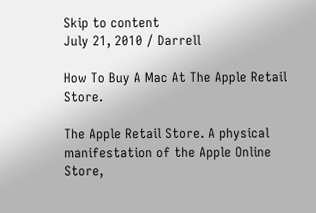Skip to content
July 21, 2010 / Darrell

How To Buy A Mac At The Apple Retail Store.

The Apple Retail Store. A physical manifestation of the Apple Online Store,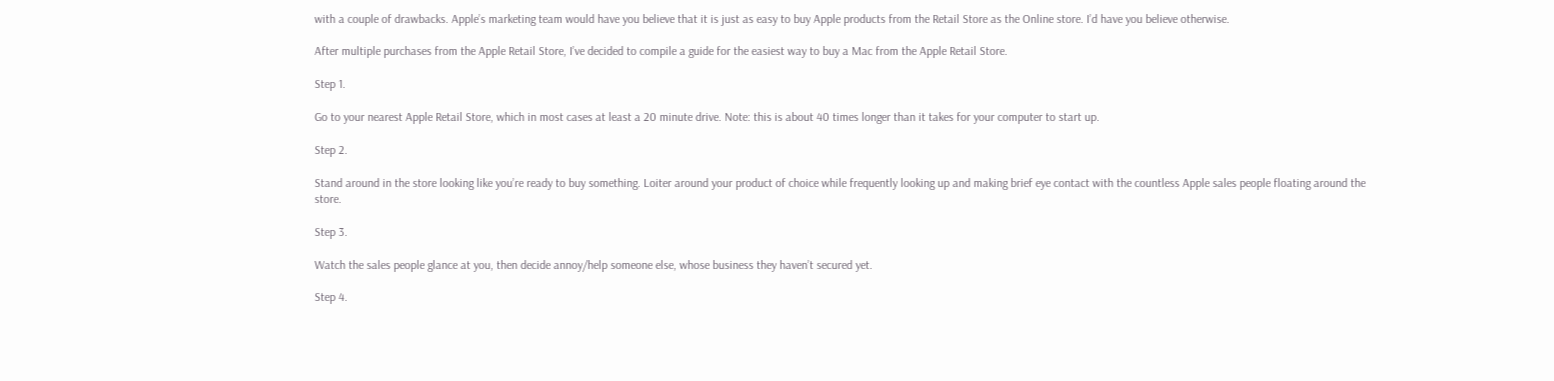with a couple of drawbacks. Apple’s marketing team would have you believe that it is just as easy to buy Apple products from the Retail Store as the Online store. I’d have you believe otherwise.

After multiple purchases from the Apple Retail Store, I’ve decided to compile a guide for the easiest way to buy a Mac from the Apple Retail Store.

Step 1.

Go to your nearest Apple Retail Store, which in most cases at least a 20 minute drive. Note: this is about 40 times longer than it takes for your computer to start up.

Step 2.

Stand around in the store looking like you’re ready to buy something. Loiter around your product of choice while frequently looking up and making brief eye contact with the countless Apple sales people floating around the store.

Step 3.

Watch the sales people glance at you, then decide annoy/help someone else, whose business they haven’t secured yet.

Step 4.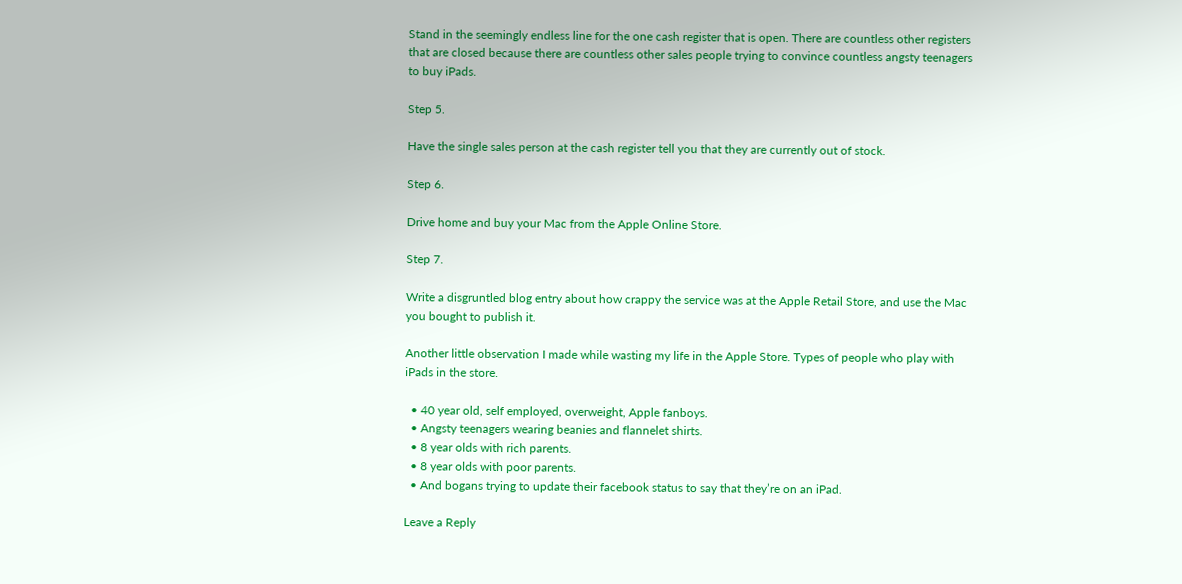Stand in the seemingly endless line for the one cash register that is open. There are countless other registers that are closed because there are countless other sales people trying to convince countless angsty teenagers to buy iPads.

Step 5.

Have the single sales person at the cash register tell you that they are currently out of stock.

Step 6.

Drive home and buy your Mac from the Apple Online Store.

Step 7.

Write a disgruntled blog entry about how crappy the service was at the Apple Retail Store, and use the Mac you bought to publish it.

Another little observation I made while wasting my life in the Apple Store. Types of people who play with iPads in the store.

  • 40 year old, self employed, overweight, Apple fanboys.
  • Angsty teenagers wearing beanies and flannelet shirts.
  • 8 year olds with rich parents.
  • 8 year olds with poor parents.
  • And bogans trying to update their facebook status to say that they’re on an iPad.

Leave a Reply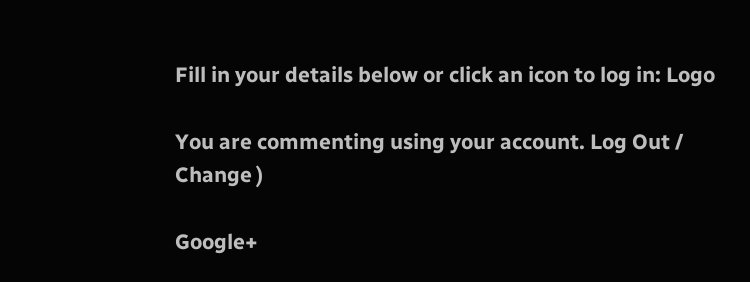Fill in your details below or click an icon to log in: Logo

You are commenting using your account. Log Out /  Change )

Google+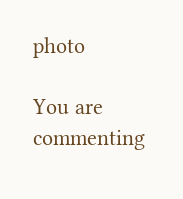photo

You are commenting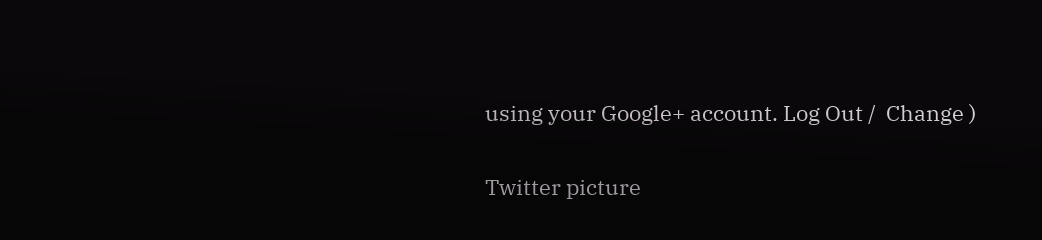using your Google+ account. Log Out /  Change )

Twitter picture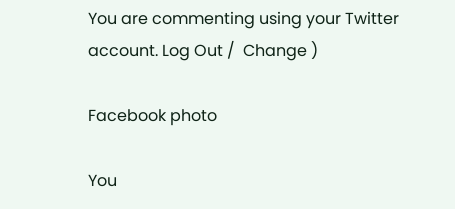You are commenting using your Twitter account. Log Out /  Change )

Facebook photo

You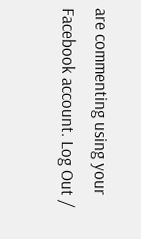are commenting using your Facebook account. Log Out /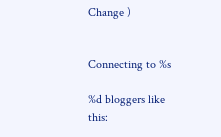Change )


Connecting to %s

%d bloggers like this: